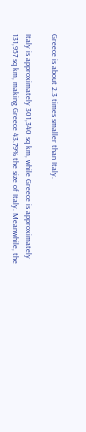Greece is about 2.3 times smaller than Italy.

Italy is approximately 301,340 sq km, while Greece is approximately 131,957 sq km, making Greece 43.79% the size of Italy. Meanwhile, the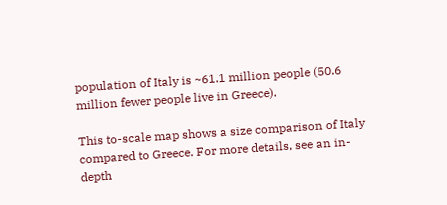population of Italy is ~61.1 million people (50.6 million fewer people live in Greece).

This to-scale map shows a size comparison of Italy compared to Greece. For more details, see an in-depth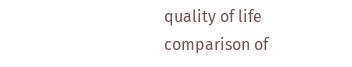quality of life comparison of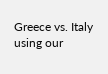Greece vs. Italy using our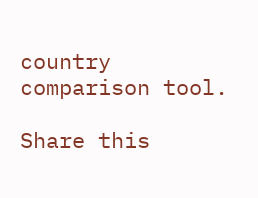country comparison tool.

Share this